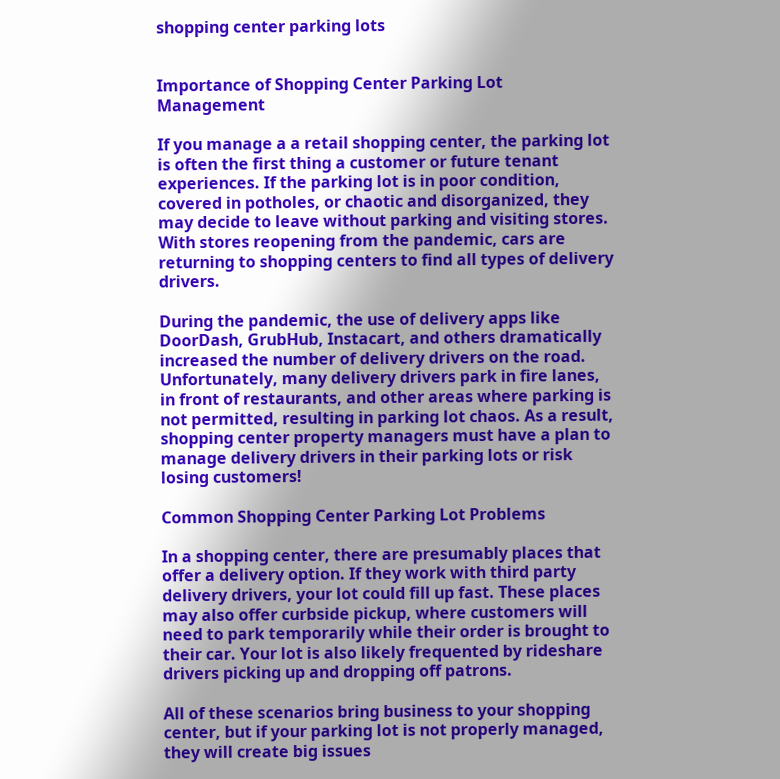shopping center parking lots


Importance of Shopping Center Parking Lot Management

If you manage a a retail shopping center, the parking lot is often the first thing a customer or future tenant experiences. If the parking lot is in poor condition, covered in potholes, or chaotic and disorganized, they may decide to leave without parking and visiting stores. With stores reopening from the pandemic, cars are returning to shopping centers to find all types of delivery drivers.

During the pandemic, the use of delivery apps like DoorDash, GrubHub, Instacart, and others dramatically increased the number of delivery drivers on the road. Unfortunately, many delivery drivers park in fire lanes, in front of restaurants, and other areas where parking is not permitted, resulting in parking lot chaos. As a result, shopping center property managers must have a plan to manage delivery drivers in their parking lots or risk losing customers!

Common Shopping Center Parking Lot Problems

In a shopping center, there are presumably places that offer a delivery option. If they work with third party delivery drivers, your lot could fill up fast. These places may also offer curbside pickup, where customers will need to park temporarily while their order is brought to their car. Your lot is also likely frequented by rideshare drivers picking up and dropping off patrons.

All of these scenarios bring business to your shopping center, but if your parking lot is not properly managed, they will create big issues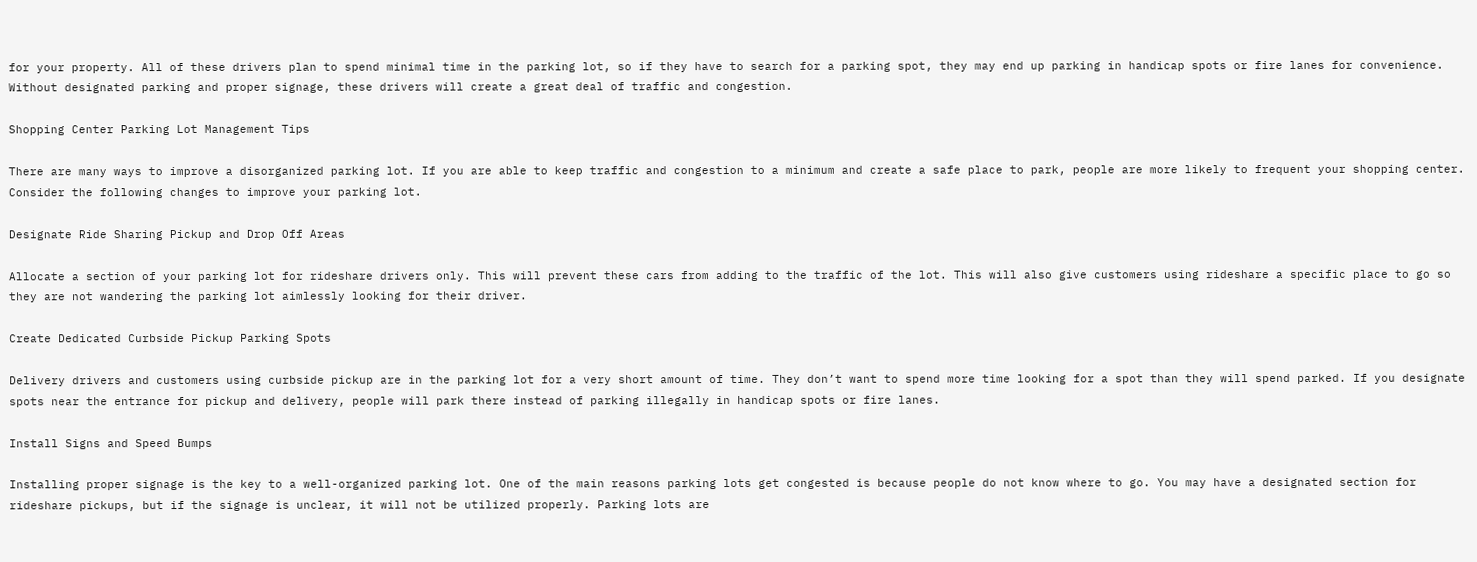for your property. All of these drivers plan to spend minimal time in the parking lot, so if they have to search for a parking spot, they may end up parking in handicap spots or fire lanes for convenience.  Without designated parking and proper signage, these drivers will create a great deal of traffic and congestion.

Shopping Center Parking Lot Management Tips

There are many ways to improve a disorganized parking lot. If you are able to keep traffic and congestion to a minimum and create a safe place to park, people are more likely to frequent your shopping center. Consider the following changes to improve your parking lot.

Designate Ride Sharing Pickup and Drop Off Areas

Allocate a section of your parking lot for rideshare drivers only. This will prevent these cars from adding to the traffic of the lot. This will also give customers using rideshare a specific place to go so they are not wandering the parking lot aimlessly looking for their driver.

Create Dedicated Curbside Pickup Parking Spots

Delivery drivers and customers using curbside pickup are in the parking lot for a very short amount of time. They don’t want to spend more time looking for a spot than they will spend parked. If you designate spots near the entrance for pickup and delivery, people will park there instead of parking illegally in handicap spots or fire lanes.

Install Signs and Speed Bumps

Installing proper signage is the key to a well-organized parking lot. One of the main reasons parking lots get congested is because people do not know where to go. You may have a designated section for rideshare pickups, but if the signage is unclear, it will not be utilized properly. Parking lots are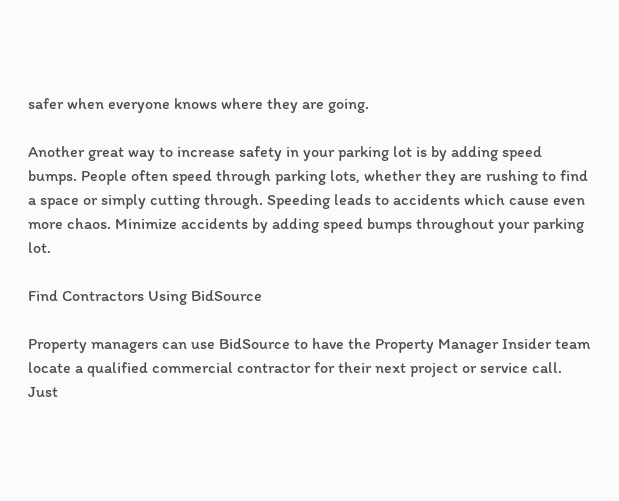safer when everyone knows where they are going.

Another great way to increase safety in your parking lot is by adding speed bumps. People often speed through parking lots, whether they are rushing to find a space or simply cutting through. Speeding leads to accidents which cause even more chaos. Minimize accidents by adding speed bumps throughout your parking lot.

Find Contractors Using BidSource

Property managers can use BidSource to have the Property Manager Insider team locate a qualified commercial contractor for their next project or service call. Just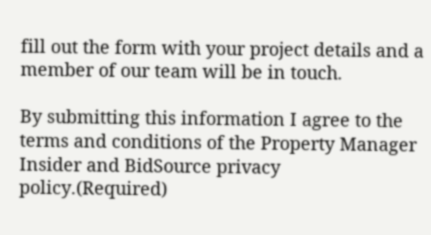fill out the form with your project details and a member of our team will be in touch.

By submitting this information I agree to the terms and conditions of the Property Manager Insider and BidSource privacy policy.(Required)